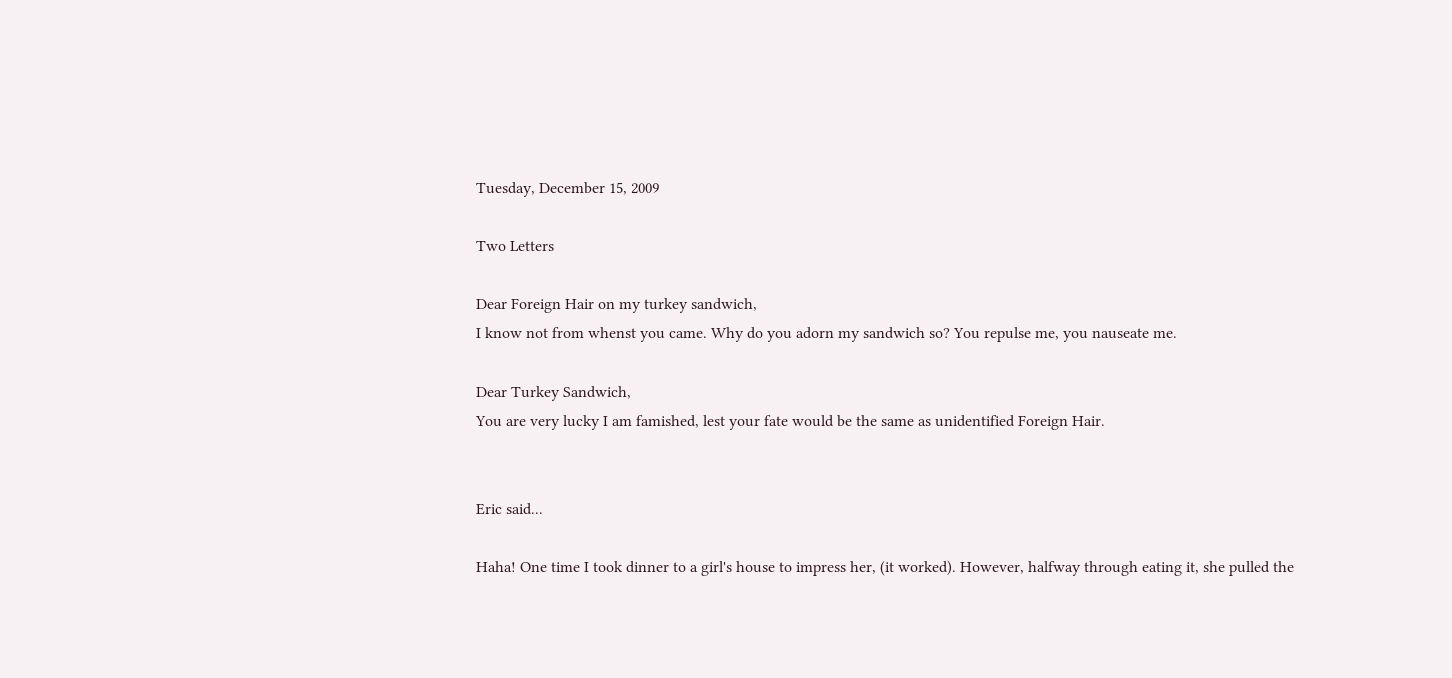Tuesday, December 15, 2009

Two Letters

Dear Foreign Hair on my turkey sandwich,
I know not from whenst you came. Why do you adorn my sandwich so? You repulse me, you nauseate me.

Dear Turkey Sandwich,
You are very lucky I am famished, lest your fate would be the same as unidentified Foreign Hair.


Eric said...

Haha! One time I took dinner to a girl's house to impress her, (it worked). However, halfway through eating it, she pulled the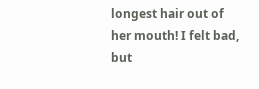longest hair out of her mouth! I felt bad, but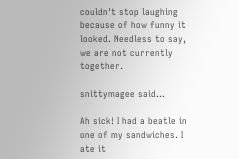couldn't stop laughing because of how funny it looked. Needless to say, we are not currently together.

snittymagee said...

Ah sick! I had a beatle in one of my sandwiches. I ate it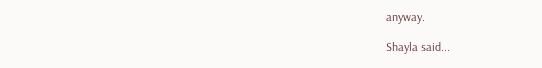anyway.

Shayla said...